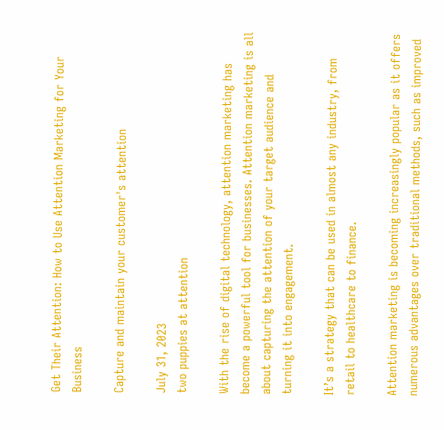Get Their Attention: How to Use Attention Marketing for Your Business

Capture and maintain your customer's attention

July 31, 2023
two puppies at attention

With the rise of digital technology, attention marketing has become a powerful tool for businesses. Attention marketing is all about capturing the attention of your target audience and turning it into engagement.

It’s a strategy that can be used in almost any industry, from retail to healthcare to finance.

Attention marketing is becoming increasingly popular as it offers numerous advantages over traditional methods, such as improved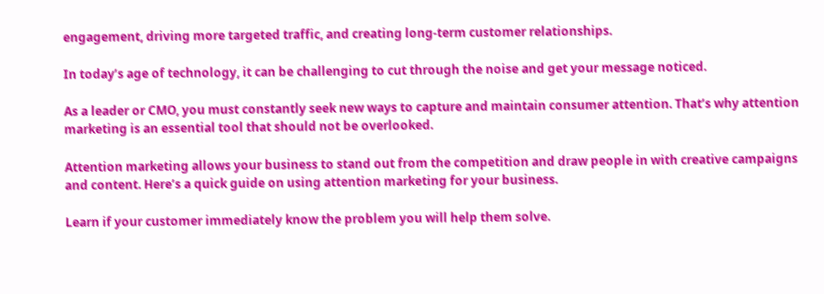engagement, driving more targeted traffic, and creating long-term customer relationships.

In today’s age of technology, it can be challenging to cut through the noise and get your message noticed.

As a leader or CMO, you must constantly seek new ways to capture and maintain consumer attention. That’s why attention marketing is an essential tool that should not be overlooked.

Attention marketing allows your business to stand out from the competition and draw people in with creative campaigns and content. Here’s a quick guide on using attention marketing for your business.

Learn if your customer immediately know the problem you will help them solve.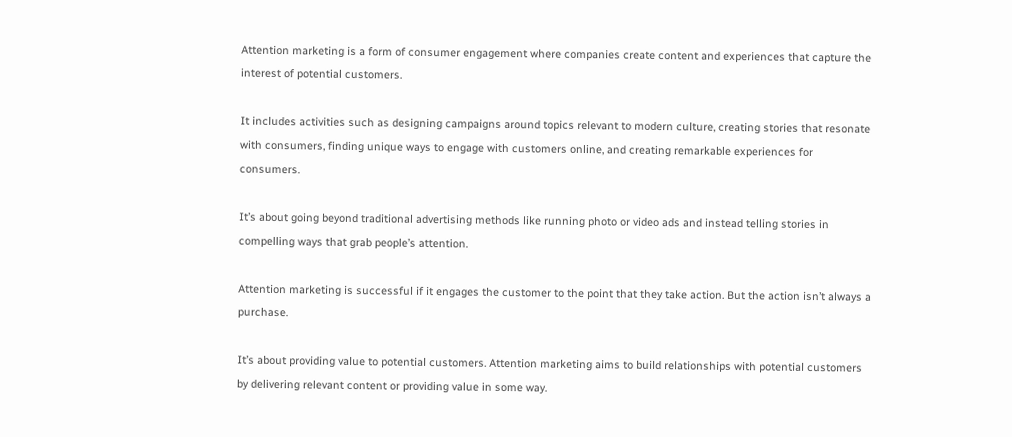Attention marketing is a form of consumer engagement where companies create content and experiences that capture the interest of potential customers.

It includes activities such as designing campaigns around topics relevant to modern culture, creating stories that resonate with consumers, finding unique ways to engage with customers online, and creating remarkable experiences for consumers.

It’s about going beyond traditional advertising methods like running photo or video ads and instead telling stories in compelling ways that grab people’s attention.

Attention marketing is successful if it engages the customer to the point that they take action. But the action isn’t always a purchase.

It’s about providing value to potential customers. Attention marketing aims to build relationships with potential customers by delivering relevant content or providing value in some way.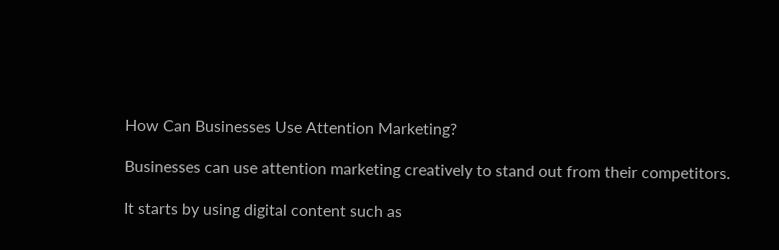How Can Businesses Use Attention Marketing?

Businesses can use attention marketing creatively to stand out from their competitors.

It starts by using digital content such as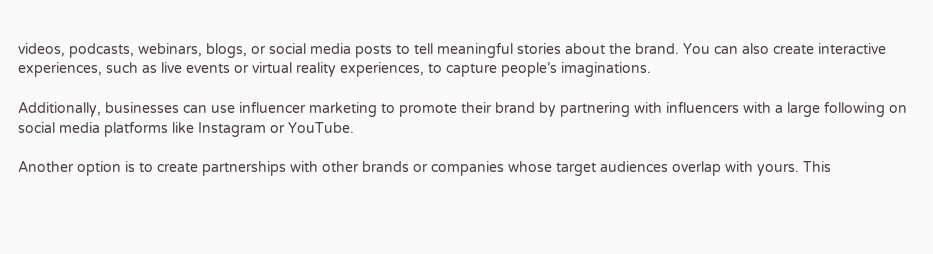videos, podcasts, webinars, blogs, or social media posts to tell meaningful stories about the brand. You can also create interactive experiences, such as live events or virtual reality experiences, to capture people’s imaginations.

Additionally, businesses can use influencer marketing to promote their brand by partnering with influencers with a large following on social media platforms like Instagram or YouTube.

Another option is to create partnerships with other brands or companies whose target audiences overlap with yours. This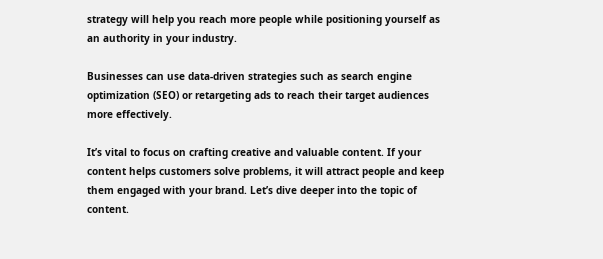strategy will help you reach more people while positioning yourself as an authority in your industry.

Businesses can use data-driven strategies such as search engine optimization (SEO) or retargeting ads to reach their target audiences more effectively.

It’s vital to focus on crafting creative and valuable content. If your content helps customers solve problems, it will attract people and keep them engaged with your brand. Let’s dive deeper into the topic of content.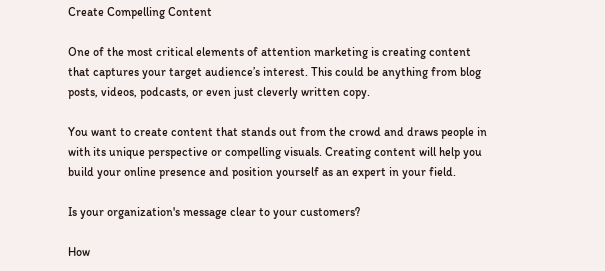Create Compelling Content

One of the most critical elements of attention marketing is creating content that captures your target audience’s interest. This could be anything from blog posts, videos, podcasts, or even just cleverly written copy.

You want to create content that stands out from the crowd and draws people in with its unique perspective or compelling visuals. Creating content will help you build your online presence and position yourself as an expert in your field.

Is your organization's message clear to your customers?

How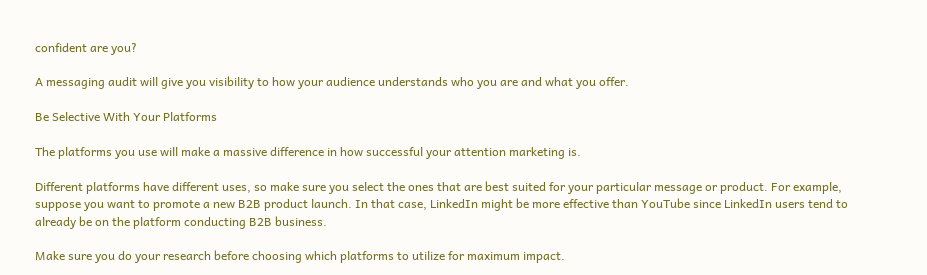confident are you?

A messaging audit will give you visibility to how your audience understands who you are and what you offer.

Be Selective With Your Platforms

The platforms you use will make a massive difference in how successful your attention marketing is.

Different platforms have different uses, so make sure you select the ones that are best suited for your particular message or product. For example, suppose you want to promote a new B2B product launch. In that case, LinkedIn might be more effective than YouTube since LinkedIn users tend to already be on the platform conducting B2B business.

Make sure you do your research before choosing which platforms to utilize for maximum impact.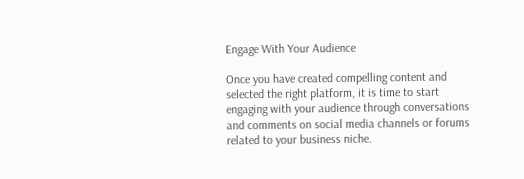Engage With Your Audience

Once you have created compelling content and selected the right platform, it is time to start engaging with your audience through conversations and comments on social media channels or forums related to your business niche.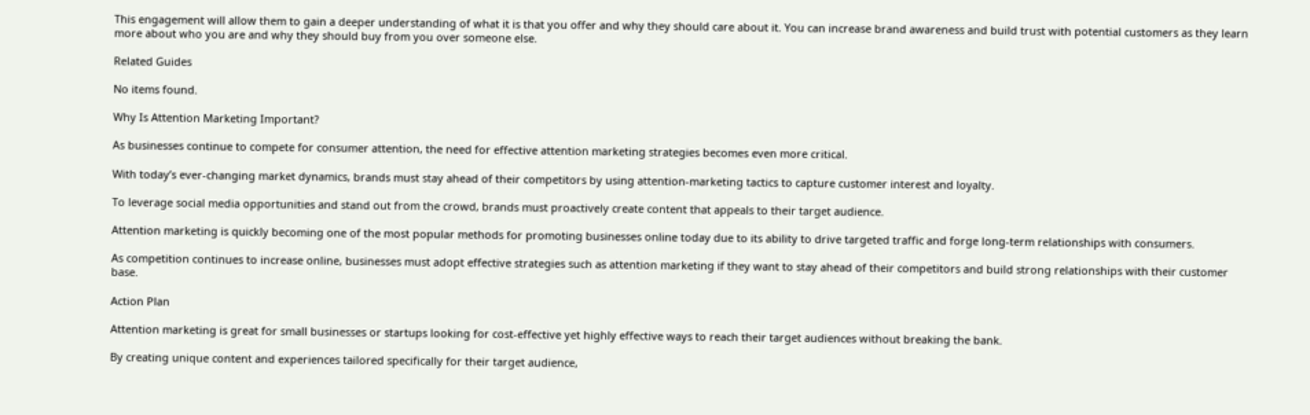This engagement will allow them to gain a deeper understanding of what it is that you offer and why they should care about it. You can increase brand awareness and build trust with potential customers as they learn more about who you are and why they should buy from you over someone else.

Related Guides

No items found.

Why Is Attention Marketing Important?

As businesses continue to compete for consumer attention, the need for effective attention marketing strategies becomes even more critical.

With today’s ever-changing market dynamics, brands must stay ahead of their competitors by using attention-marketing tactics to capture customer interest and loyalty.

To leverage social media opportunities and stand out from the crowd, brands must proactively create content that appeals to their target audience.

Attention marketing is quickly becoming one of the most popular methods for promoting businesses online today due to its ability to drive targeted traffic and forge long-term relationships with consumers.

As competition continues to increase online, businesses must adopt effective strategies such as attention marketing if they want to stay ahead of their competitors and build strong relationships with their customer base.

Action Plan

Attention marketing is great for small businesses or startups looking for cost-effective yet highly effective ways to reach their target audiences without breaking the bank.

By creating unique content and experiences tailored specifically for their target audience,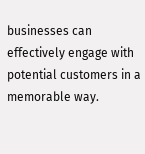businesses can effectively engage with potential customers in a memorable way.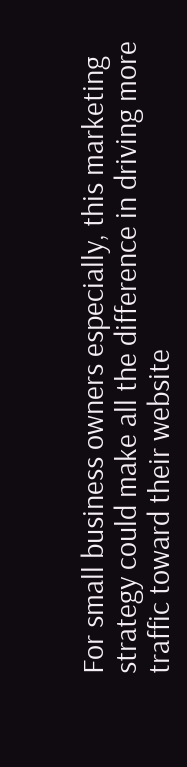For small business owners especially, this marketing strategy could make all the difference in driving more traffic toward their website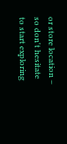or store location – so don't hesitate to start exploring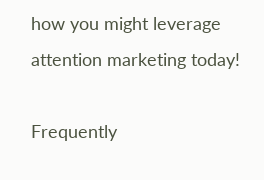how you might leverage attention marketing today!

Frequently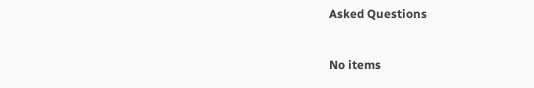Asked Questions

No items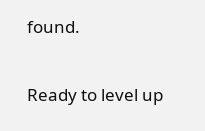found.

Ready to level up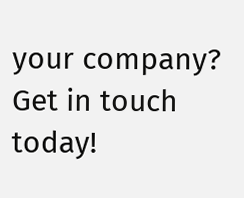your company? Get in touch today!